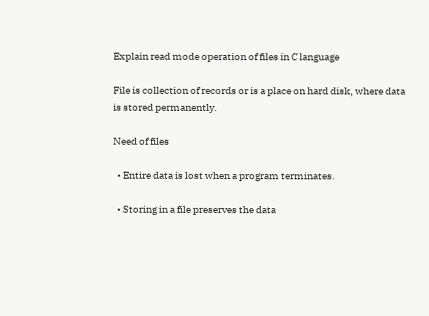Explain read mode operation of files in C language

File is collection of records or is a place on hard disk, where data is stored permanently.

Need of files

  • Entire data is lost when a program terminates.

  • Storing in a file preserves the data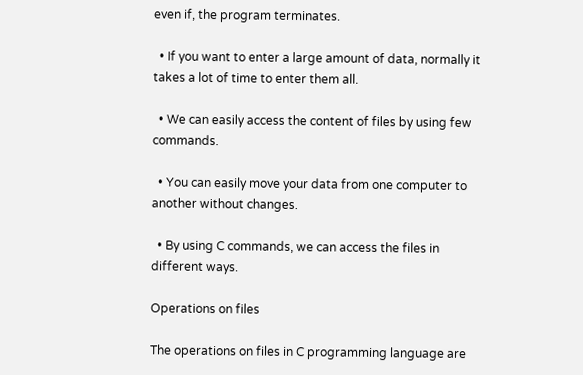even if, the program terminates.

  • If you want to enter a large amount of data, normally it takes a lot of time to enter them all.

  • We can easily access the content of files by using few commands.

  • You can easily move your data from one computer to another without changes.

  • By using C commands, we can access the files in different ways.

Operations on files

The operations on files in C programming language are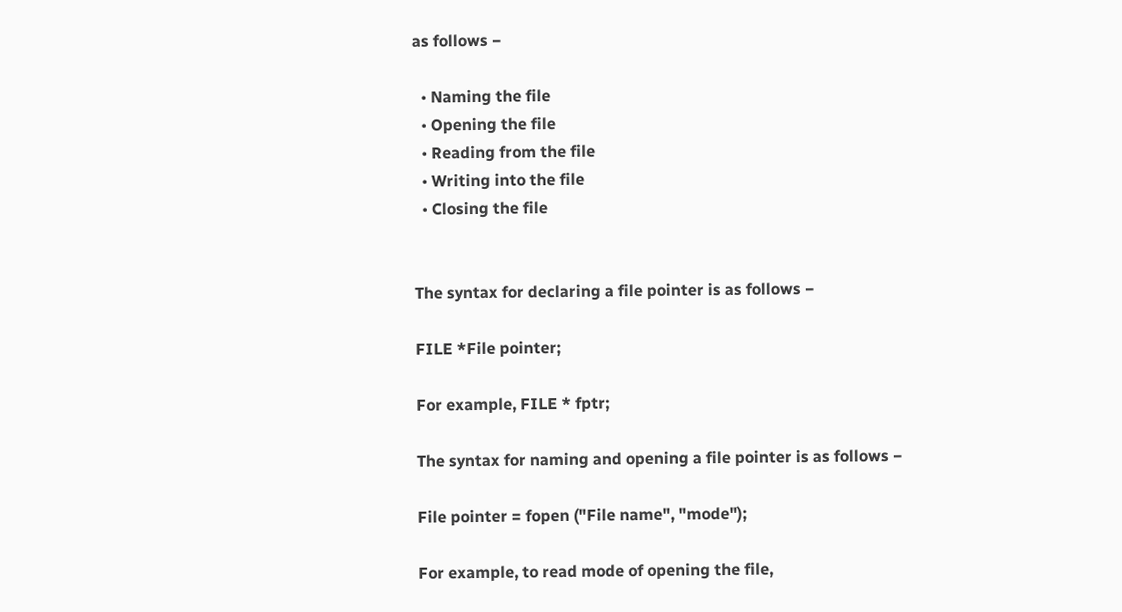as follows −

  • Naming the file
  • Opening the file
  • Reading from the file
  • Writing into the file
  • Closing the file


The syntax for declaring a file pointer is as follows −

FILE *File pointer;

For example, FILE * fptr;

The syntax for naming and opening a file pointer is as follows −

File pointer = fopen ("File name", "mode");

For example, to read mode of opening the file,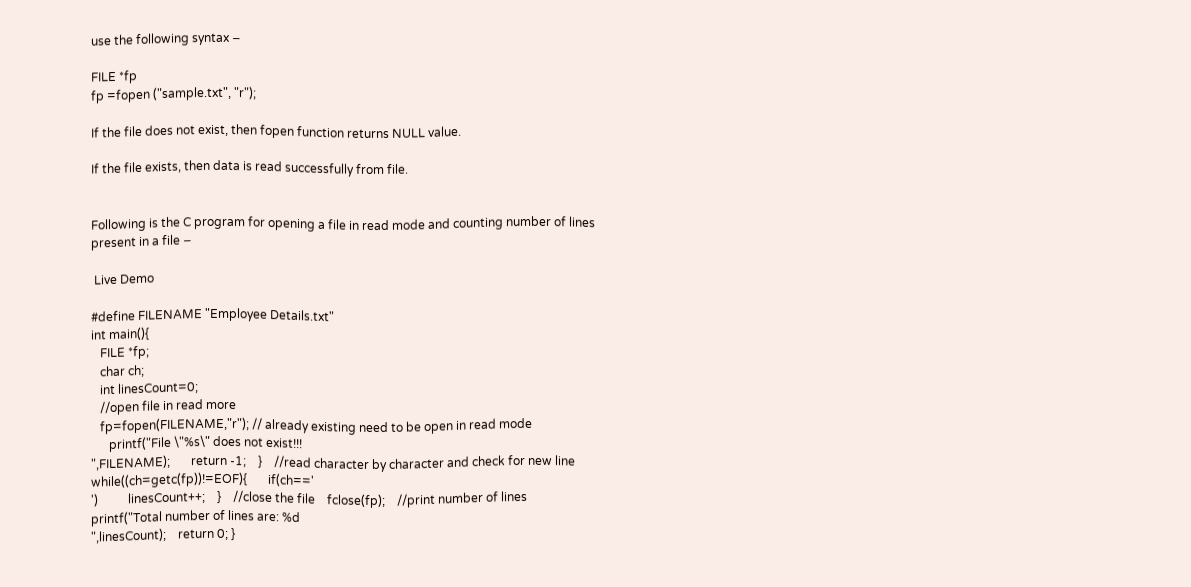use the following syntax −

FILE *fp
fp =fopen ("sample.txt", "r");

If the file does not exist, then fopen function returns NULL value.

If the file exists, then data is read successfully from file.


Following is the C program for opening a file in read mode and counting number of lines present in a file −

 Live Demo

#define FILENAME "Employee Details.txt"
int main(){
   FILE *fp;
   char ch;
   int linesCount=0;
   //open file in read more
   fp=fopen(FILENAME,"r"); // already existing need to be open in read mode
      printf("File \"%s\" does not exist!!!
",FILENAME);       return -1;    }    //read character by character and check for new line    while((ch=getc(fp))!=EOF){       if(ch=='
')          linesCount++;    }    //close the file    fclose(fp);    //print number of lines    printf("Total number of lines are: %d
",linesCount);    return 0; }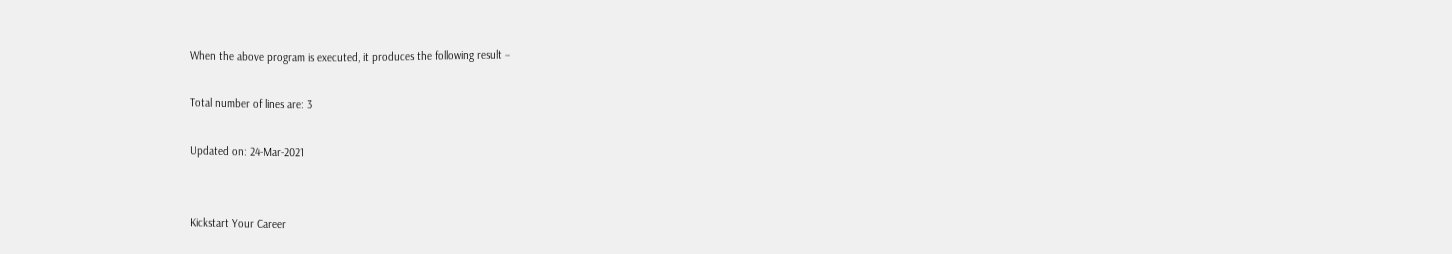When the above program is executed, it produces the following result −

Total number of lines are: 3

Updated on: 24-Mar-2021


Kickstart Your Career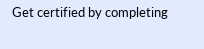Get certified by completing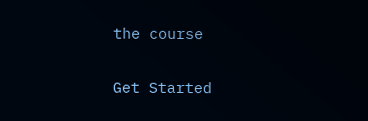the course

Get Started